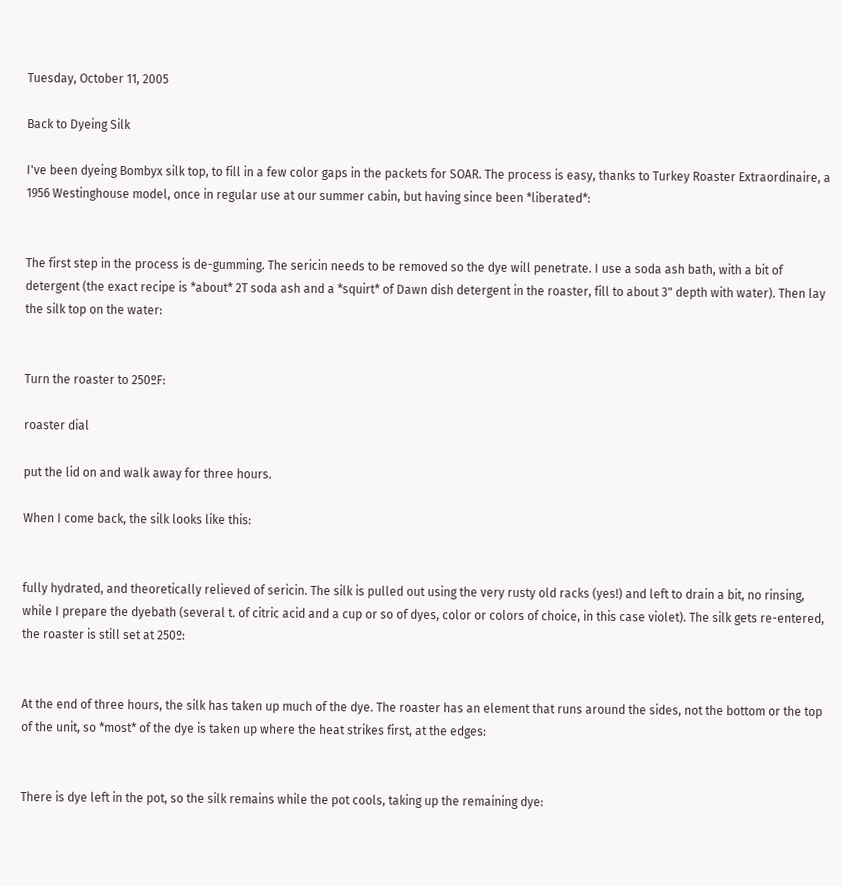Tuesday, October 11, 2005

Back to Dyeing Silk

I've been dyeing Bombyx silk top, to fill in a few color gaps in the packets for SOAR. The process is easy, thanks to Turkey Roaster Extraordinaire, a 1956 Westinghouse model, once in regular use at our summer cabin, but having since been *liberated*:


The first step in the process is de-gumming. The sericin needs to be removed so the dye will penetrate. I use a soda ash bath, with a bit of detergent (the exact recipe is *about* 2T soda ash and a *squirt* of Dawn dish detergent in the roaster, fill to about 3" depth with water). Then lay the silk top on the water:


Turn the roaster to 250ºF:

roaster dial

put the lid on and walk away for three hours.

When I come back, the silk looks like this:


fully hydrated, and theoretically relieved of sericin. The silk is pulled out using the very rusty old racks (yes!) and left to drain a bit, no rinsing, while I prepare the dyebath (several t. of citric acid and a cup or so of dyes, color or colors of choice, in this case violet). The silk gets re-entered, the roaster is still set at 250º:


At the end of three hours, the silk has taken up much of the dye. The roaster has an element that runs around the sides, not the bottom or the top of the unit, so *most* of the dye is taken up where the heat strikes first, at the edges:


There is dye left in the pot, so the silk remains while the pot cools, taking up the remaining dye: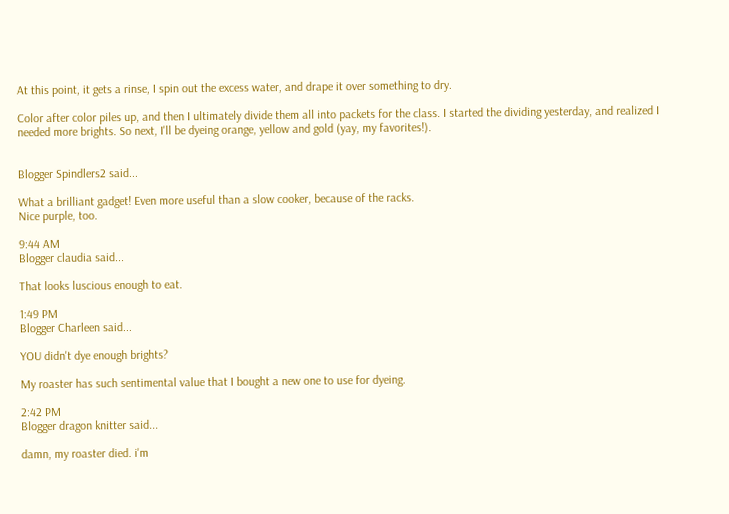At this point, it gets a rinse, I spin out the excess water, and drape it over something to dry.

Color after color piles up, and then I ultimately divide them all into packets for the class. I started the dividing yesterday, and realized I needed more brights. So next, I'll be dyeing orange, yellow and gold (yay, my favorites!).


Blogger Spindlers2 said...

What a brilliant gadget! Even more useful than a slow cooker, because of the racks.
Nice purple, too.

9:44 AM
Blogger claudia said...

That looks luscious enough to eat.

1:49 PM
Blogger Charleen said...

YOU didn't dye enough brights?

My roaster has such sentimental value that I bought a new one to use for dyeing.

2:42 PM
Blogger dragon knitter said...

damn, my roaster died. i'm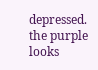depressed. the purple looks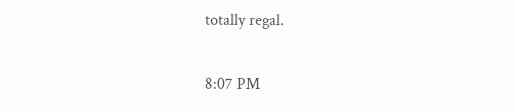totally regal.

8:07 PM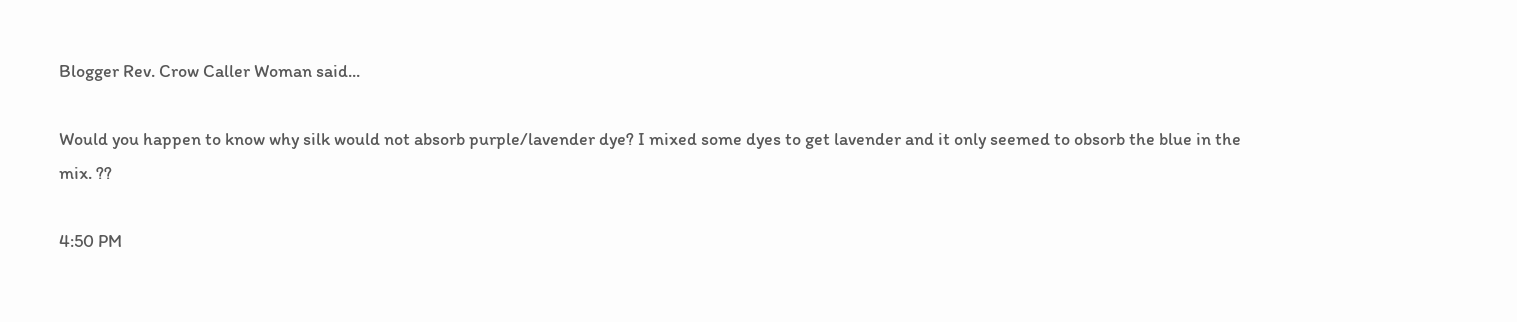Blogger Rev. Crow Caller Woman said...

Would you happen to know why silk would not absorb purple/lavender dye? I mixed some dyes to get lavender and it only seemed to obsorb the blue in the mix. ??

4:50 PM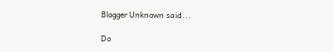Blogger Unknown said...

Do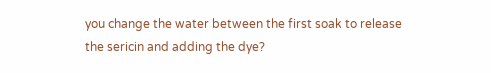you change the water between the first soak to release the sericin and adding the dye?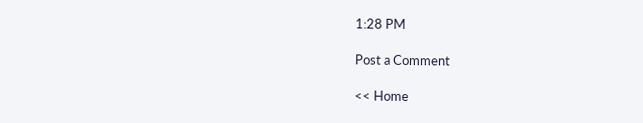1:28 PM

Post a Comment

<< Home